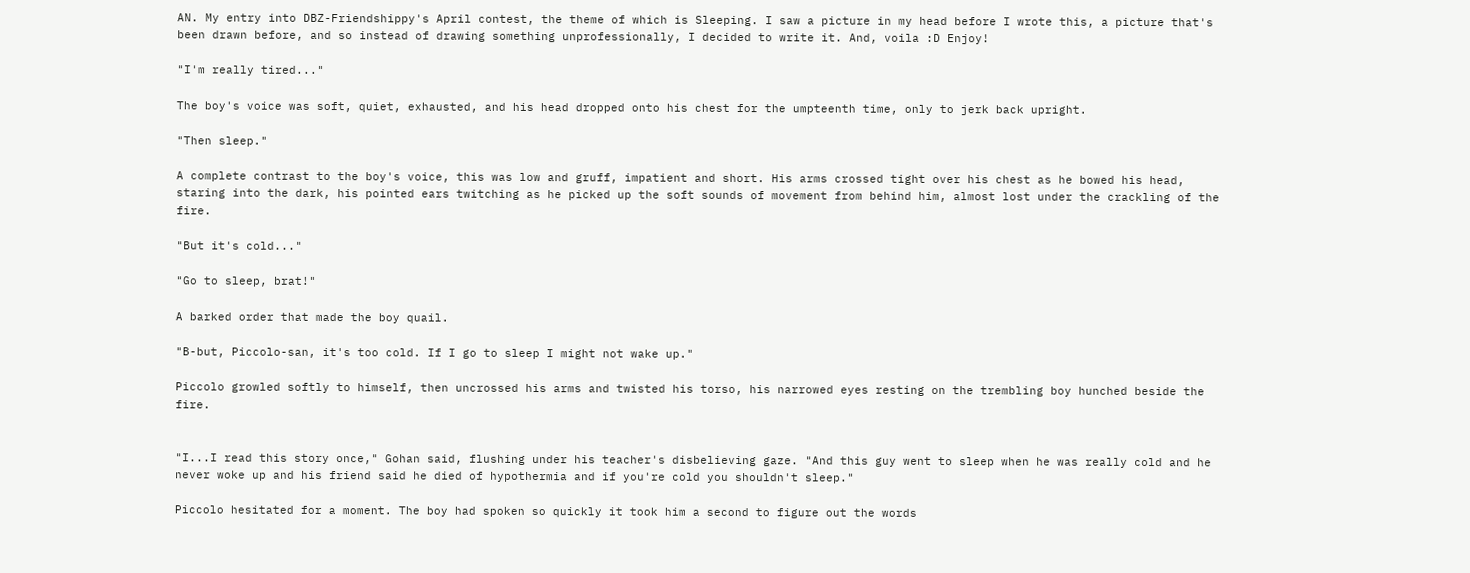AN. My entry into DBZ-Friendshippy's April contest, the theme of which is Sleeping. I saw a picture in my head before I wrote this, a picture that's been drawn before, and so instead of drawing something unprofessionally, I decided to write it. And, voila :D Enjoy!

"I'm really tired..."

The boy's voice was soft, quiet, exhausted, and his head dropped onto his chest for the umpteenth time, only to jerk back upright.

"Then sleep."

A complete contrast to the boy's voice, this was low and gruff, impatient and short. His arms crossed tight over his chest as he bowed his head, staring into the dark, his pointed ears twitching as he picked up the soft sounds of movement from behind him, almost lost under the crackling of the fire.

"But it's cold..."

"Go to sleep, brat!"

A barked order that made the boy quail.

"B-but, Piccolo-san, it's too cold. If I go to sleep I might not wake up."

Piccolo growled softly to himself, then uncrossed his arms and twisted his torso, his narrowed eyes resting on the trembling boy hunched beside the fire.


"I...I read this story once," Gohan said, flushing under his teacher's disbelieving gaze. "And this guy went to sleep when he was really cold and he never woke up and his friend said he died of hypothermia and if you're cold you shouldn't sleep."

Piccolo hesitated for a moment. The boy had spoken so quickly it took him a second to figure out the words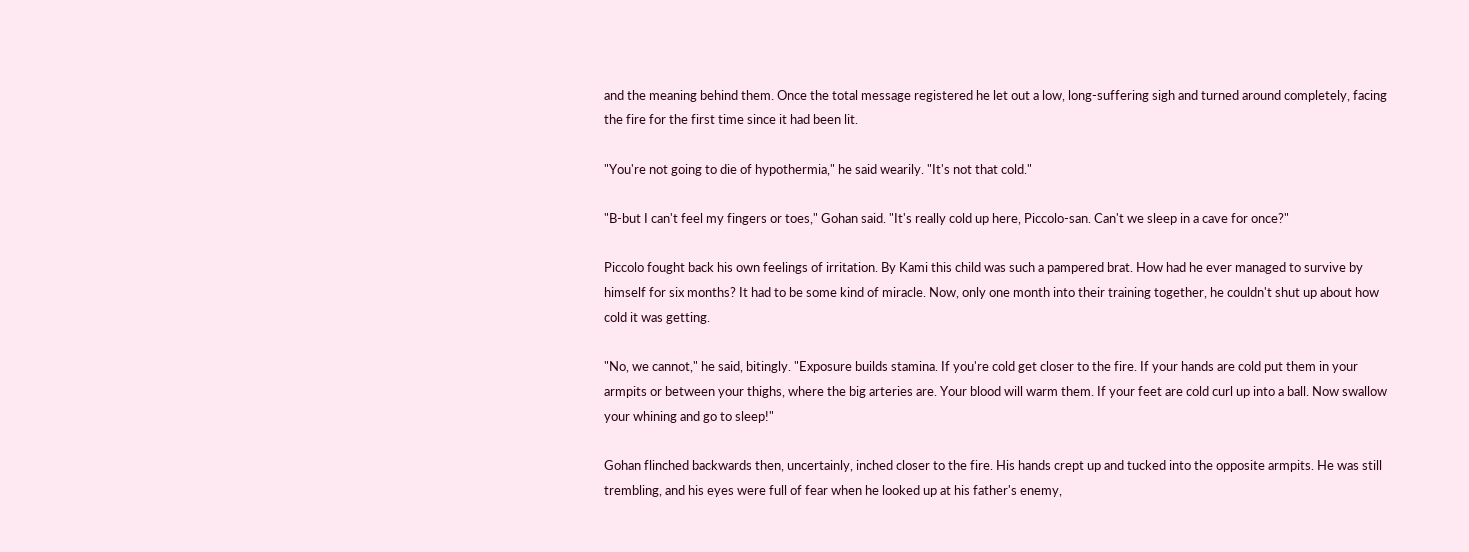and the meaning behind them. Once the total message registered he let out a low, long-suffering sigh and turned around completely, facing the fire for the first time since it had been lit.

"You're not going to die of hypothermia," he said wearily. "It's not that cold."

"B-but I can't feel my fingers or toes," Gohan said. "It's really cold up here, Piccolo-san. Can't we sleep in a cave for once?"

Piccolo fought back his own feelings of irritation. By Kami this child was such a pampered brat. How had he ever managed to survive by himself for six months? It had to be some kind of miracle. Now, only one month into their training together, he couldn't shut up about how cold it was getting.

"No, we cannot," he said, bitingly. "Exposure builds stamina. If you're cold get closer to the fire. If your hands are cold put them in your armpits or between your thighs, where the big arteries are. Your blood will warm them. If your feet are cold curl up into a ball. Now swallow your whining and go to sleep!"

Gohan flinched backwards then, uncertainly, inched closer to the fire. His hands crept up and tucked into the opposite armpits. He was still trembling, and his eyes were full of fear when he looked up at his father's enemy,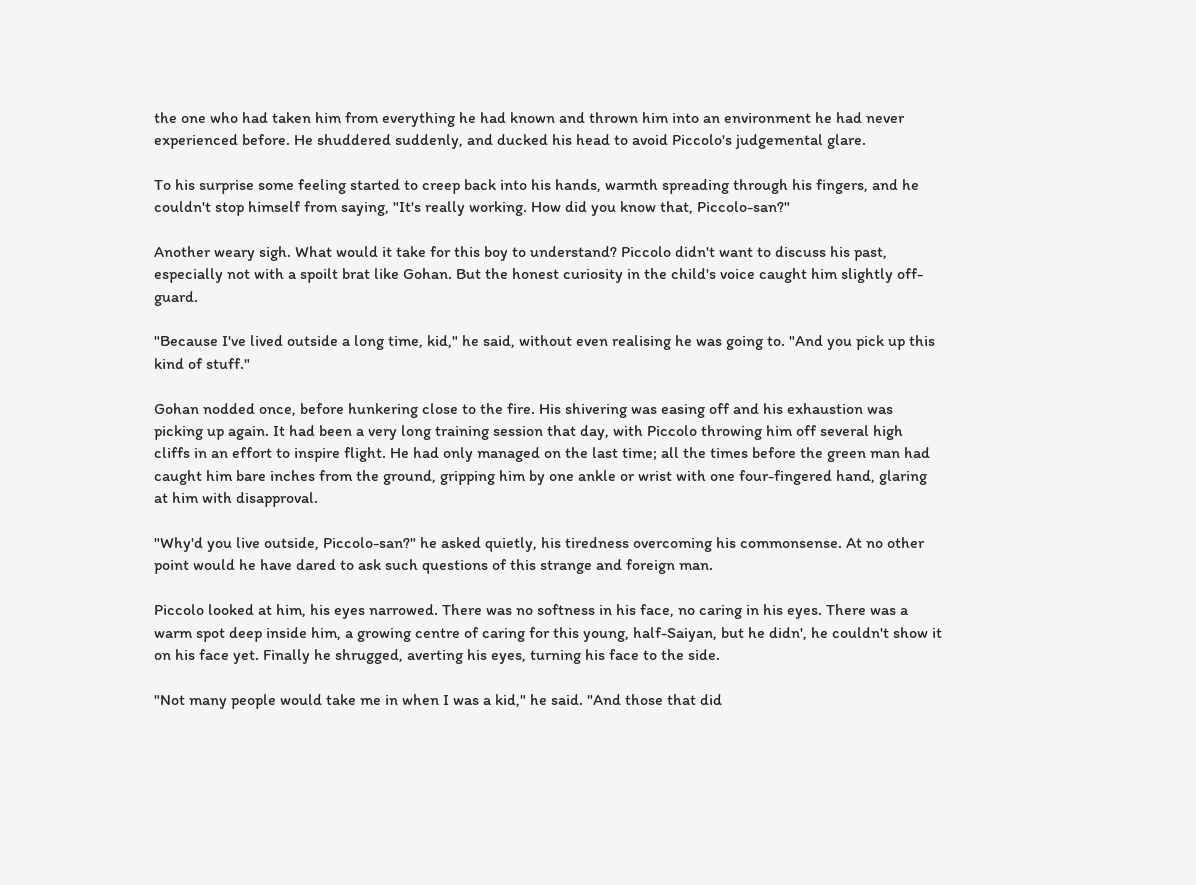the one who had taken him from everything he had known and thrown him into an environment he had never experienced before. He shuddered suddenly, and ducked his head to avoid Piccolo's judgemental glare.

To his surprise some feeling started to creep back into his hands, warmth spreading through his fingers, and he couldn't stop himself from saying, "It's really working. How did you know that, Piccolo-san?"

Another weary sigh. What would it take for this boy to understand? Piccolo didn't want to discuss his past, especially not with a spoilt brat like Gohan. But the honest curiosity in the child's voice caught him slightly off-guard.

"Because I've lived outside a long time, kid," he said, without even realising he was going to. "And you pick up this kind of stuff."

Gohan nodded once, before hunkering close to the fire. His shivering was easing off and his exhaustion was picking up again. It had been a very long training session that day, with Piccolo throwing him off several high cliffs in an effort to inspire flight. He had only managed on the last time; all the times before the green man had caught him bare inches from the ground, gripping him by one ankle or wrist with one four-fingered hand, glaring at him with disapproval.

"Why'd you live outside, Piccolo-san?" he asked quietly, his tiredness overcoming his commonsense. At no other point would he have dared to ask such questions of this strange and foreign man.

Piccolo looked at him, his eyes narrowed. There was no softness in his face, no caring in his eyes. There was a warm spot deep inside him, a growing centre of caring for this young, half-Saiyan, but he didn', he couldn't show it on his face yet. Finally he shrugged, averting his eyes, turning his face to the side.

"Not many people would take me in when I was a kid," he said. "And those that did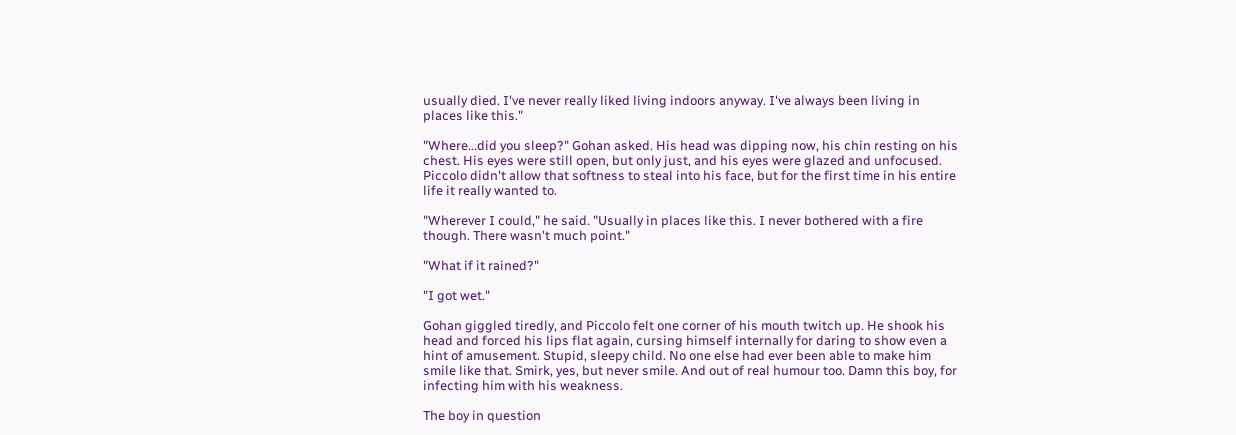usually died. I've never really liked living indoors anyway. I've always been living in places like this."

"Where...did you sleep?" Gohan asked. His head was dipping now, his chin resting on his chest. His eyes were still open, but only just, and his eyes were glazed and unfocused. Piccolo didn't allow that softness to steal into his face, but for the first time in his entire life it really wanted to.

"Wherever I could," he said. "Usually in places like this. I never bothered with a fire though. There wasn't much point."

"What if it rained?"

"I got wet."

Gohan giggled tiredly, and Piccolo felt one corner of his mouth twitch up. He shook his head and forced his lips flat again, cursing himself internally for daring to show even a hint of amusement. Stupid, sleepy child. No one else had ever been able to make him smile like that. Smirk, yes, but never smile. And out of real humour too. Damn this boy, for infecting him with his weakness.

The boy in question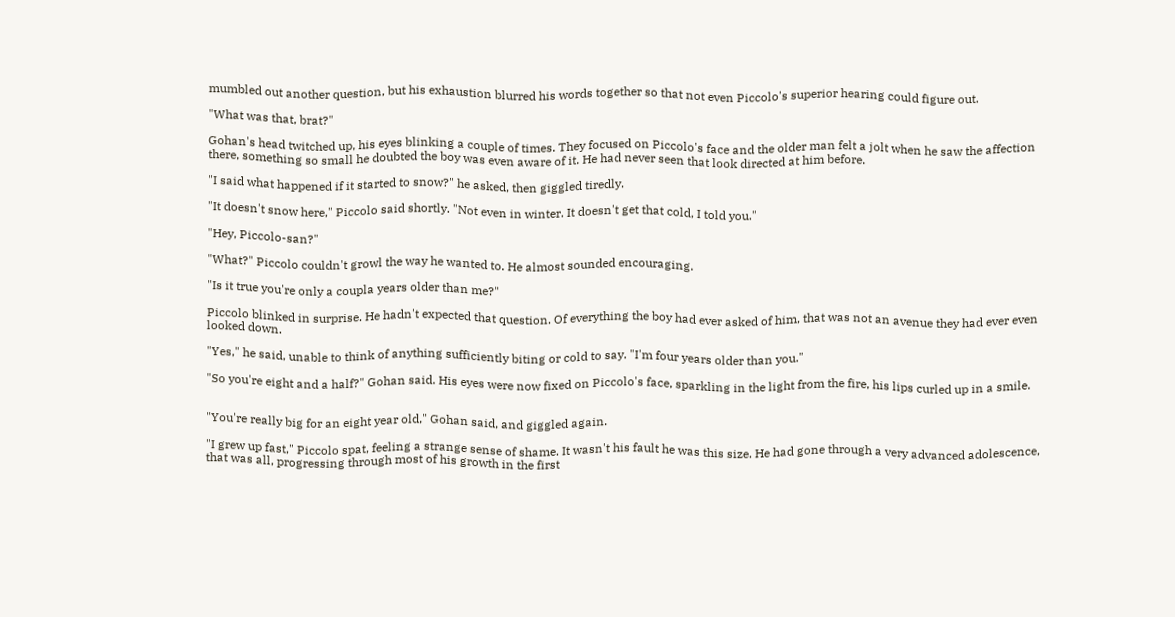mumbled out another question, but his exhaustion blurred his words together so that not even Piccolo's superior hearing could figure out.

"What was that, brat?"

Gohan's head twitched up, his eyes blinking a couple of times. They focused on Piccolo's face and the older man felt a jolt when he saw the affection there, something so small he doubted the boy was even aware of it. He had never seen that look directed at him before.

"I said what happened if it started to snow?" he asked, then giggled tiredly.

"It doesn't snow here," Piccolo said shortly. "Not even in winter. It doesn't get that cold, I told you."

"Hey, Piccolo-san?"

"What?" Piccolo couldn't growl the way he wanted to. He almost sounded encouraging.

"Is it true you're only a coupla years older than me?"

Piccolo blinked in surprise. He hadn't expected that question. Of everything the boy had ever asked of him, that was not an avenue they had ever even looked down.

"Yes," he said, unable to think of anything sufficiently biting or cold to say. "I'm four years older than you."

"So you're eight and a half?" Gohan said. His eyes were now fixed on Piccolo's face, sparkling in the light from the fire, his lips curled up in a smile.


"You're really big for an eight year old," Gohan said, and giggled again.

"I grew up fast," Piccolo spat, feeling a strange sense of shame. It wasn't his fault he was this size. He had gone through a very advanced adolescence, that was all, progressing through most of his growth in the first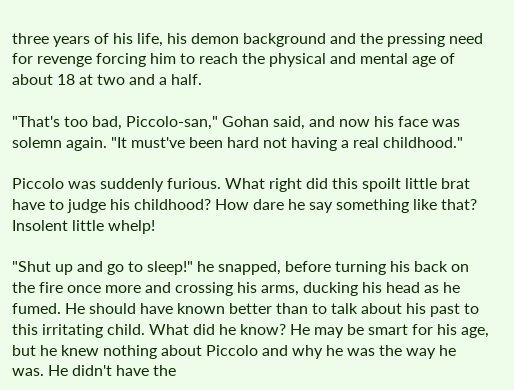three years of his life, his demon background and the pressing need for revenge forcing him to reach the physical and mental age of about 18 at two and a half.

"That's too bad, Piccolo-san," Gohan said, and now his face was solemn again. "It must've been hard not having a real childhood."

Piccolo was suddenly furious. What right did this spoilt little brat have to judge his childhood? How dare he say something like that? Insolent little whelp!

"Shut up and go to sleep!" he snapped, before turning his back on the fire once more and crossing his arms, ducking his head as he fumed. He should have known better than to talk about his past to this irritating child. What did he know? He may be smart for his age, but he knew nothing about Piccolo and why he was the way he was. He didn't have the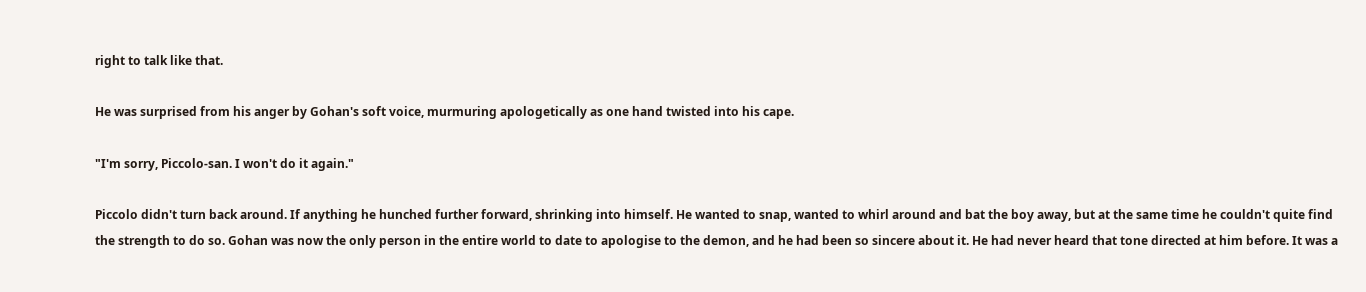right to talk like that.

He was surprised from his anger by Gohan's soft voice, murmuring apologetically as one hand twisted into his cape.

"I'm sorry, Piccolo-san. I won't do it again."

Piccolo didn't turn back around. If anything he hunched further forward, shrinking into himself. He wanted to snap, wanted to whirl around and bat the boy away, but at the same time he couldn't quite find the strength to do so. Gohan was now the only person in the entire world to date to apologise to the demon, and he had been so sincere about it. He had never heard that tone directed at him before. It was a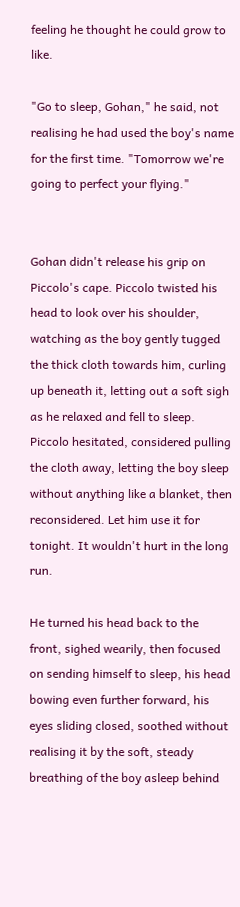feeling he thought he could grow to like.

"Go to sleep, Gohan," he said, not realising he had used the boy's name for the first time. "Tomorrow we're going to perfect your flying."


Gohan didn't release his grip on Piccolo's cape. Piccolo twisted his head to look over his shoulder, watching as the boy gently tugged the thick cloth towards him, curling up beneath it, letting out a soft sigh as he relaxed and fell to sleep. Piccolo hesitated, considered pulling the cloth away, letting the boy sleep without anything like a blanket, then reconsidered. Let him use it for tonight. It wouldn't hurt in the long run.

He turned his head back to the front, sighed wearily, then focused on sending himself to sleep, his head bowing even further forward, his eyes sliding closed, soothed without realising it by the soft, steady breathing of the boy asleep behind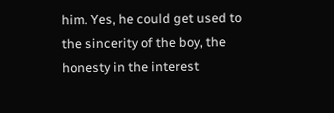him. Yes, he could get used to the sincerity of the boy, the honesty in the interest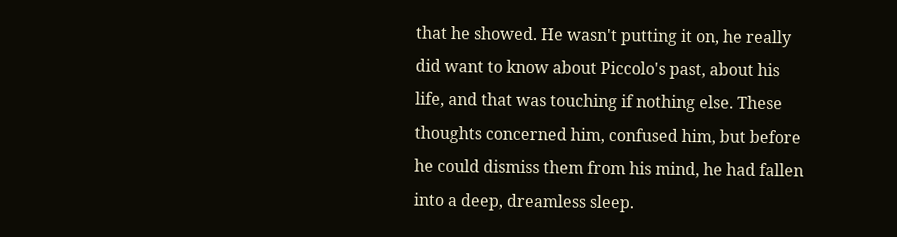that he showed. He wasn't putting it on, he really did want to know about Piccolo's past, about his life, and that was touching if nothing else. These thoughts concerned him, confused him, but before he could dismiss them from his mind, he had fallen into a deep, dreamless sleep.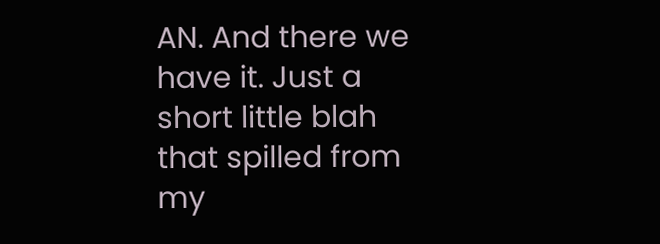AN. And there we have it. Just a short little blah that spilled from my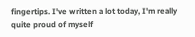fingertips. I've written a lot today, I'm really quite proud of myself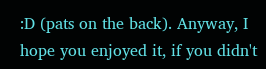:D (pats on the back). Anyway, I hope you enjoyed it, if you didn't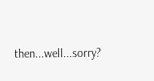then...well...sorry?